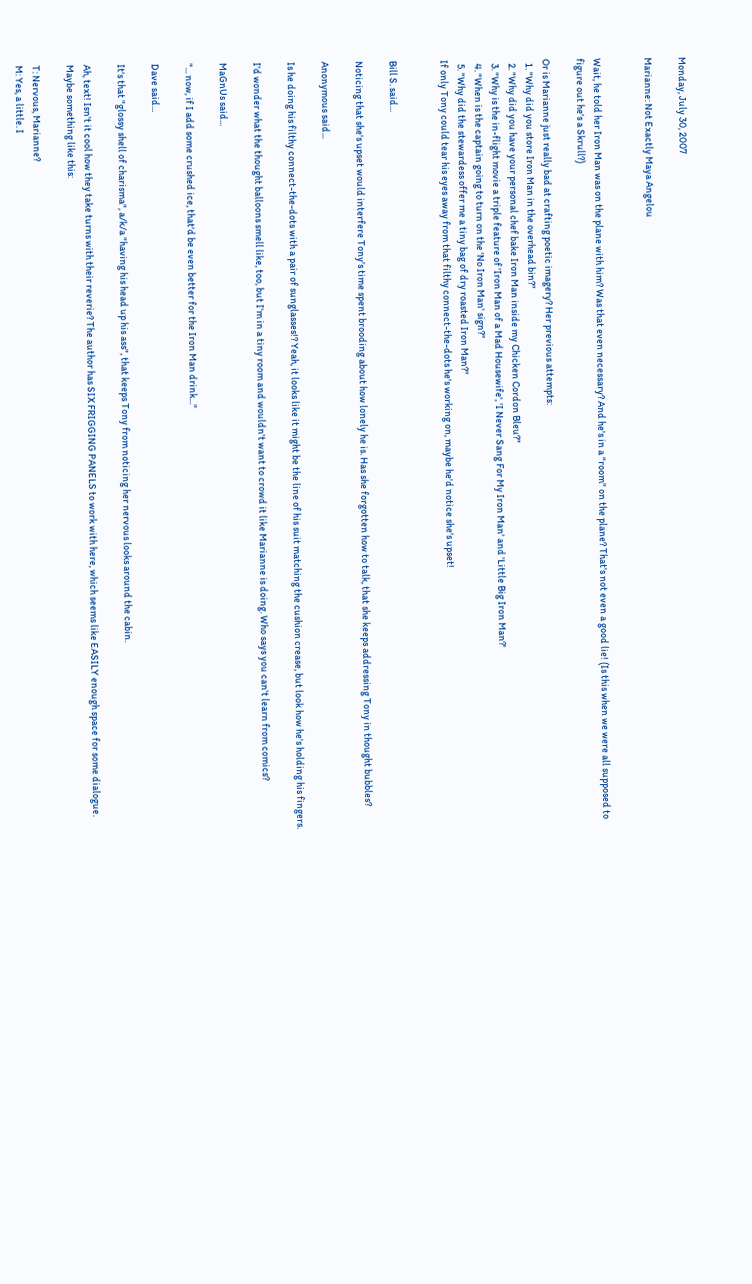Monday, July 30, 2007

Marianne: Not Exactly Maya Angelou


Wait, he told her Iron Man was on the plane with him? Was that even necessary? And he's in a "room" on the plane? That's not even a good lie! (Is this when we were all supposed to figure out he's a Skrull?)

Or is Marianne just really bad at crafting poetic imagery? Her previous attempts:
  1. "Why did you store Iron Man in the overhead bin?"
  2. "Why did you have your personal chef bake Iron Man inside my Chicken Cordon Bleu?"
  3. "Why is the in-flight movie a triple feature of 'Iron Man of a Mad Housewife', 'I Never Sang For My Iron Man' and 'Little Big Iron Man?'
  4. "When is the captain going to turn on the 'No Iron Man' sign?"
  5. "Why did the stewardess offer me a tiny bag of dry roasted Iron Man?"
If only Tony could tear his eyes away from that filthy connect-the-dots he's working on, maybe he'd notice she's upset!


Bill S. said...

Noticing that she's upset would interfere Tony's time spent brooding about how lonely he is. Has she forgotten how to talk, that she keeps addressing Tony in thought bubbles?

Anonymous said...

Is he doing his filthy connect-the-dots with a pair of sunglasses!? Yeah, it looks like it might be the line of his suit matching the cushion crease, but look how he's holding his fingers.

I'd wonder what the thought balloons smell like, too, but I'm in a tiny room and wouldn't want to crowd it like Marianne is doing. Who says you can't learn from comics?

MaGnUs said...

"... now, if I add some crushed ice, that'd be even better for the Iron Man drink..."

Dave said...

It's that "glossy shell of charisma", a/k/a "having his head up his ass", that keeps Tony from noticing her nervous looks around the cabin.

Ah, text! Isn't it cool how they take turns with their reverie? The author has SIX FRIGGING PANELS to work with here, which seems like EASILY enough space for some dialogue. Maybe something like this:

T: Nervous, Marianne?
M: Yes, a little. I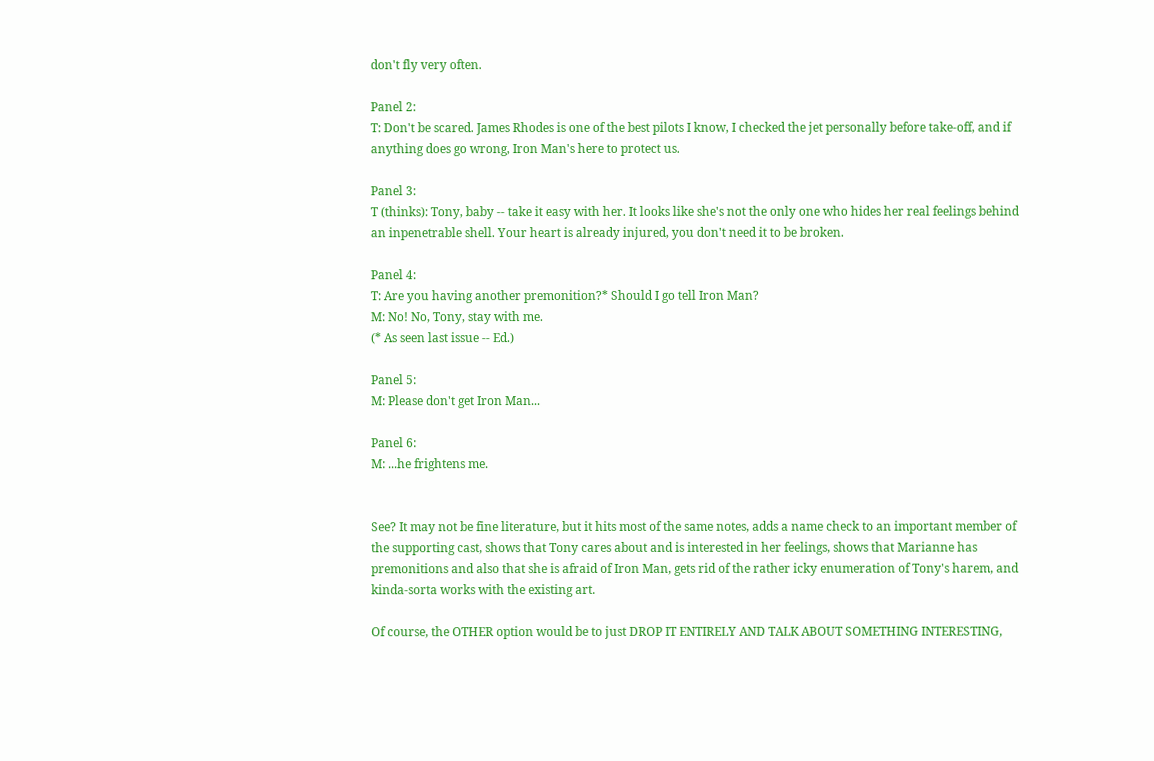don't fly very often.

Panel 2:
T: Don't be scared. James Rhodes is one of the best pilots I know, I checked the jet personally before take-off, and if anything does go wrong, Iron Man's here to protect us.

Panel 3:
T (thinks): Tony, baby -- take it easy with her. It looks like she's not the only one who hides her real feelings behind an inpenetrable shell. Your heart is already injured, you don't need it to be broken.

Panel 4:
T: Are you having another premonition?* Should I go tell Iron Man?
M: No! No, Tony, stay with me.
(* As seen last issue -- Ed.)

Panel 5:
M: Please don't get Iron Man...

Panel 6:
M: ...he frightens me.


See? It may not be fine literature, but it hits most of the same notes, adds a name check to an important member of the supporting cast, shows that Tony cares about and is interested in her feelings, shows that Marianne has premonitions and also that she is afraid of Iron Man, gets rid of the rather icky enumeration of Tony's harem, and kinda-sorta works with the existing art.

Of course, the OTHER option would be to just DROP IT ENTIRELY AND TALK ABOUT SOMETHING INTERESTING,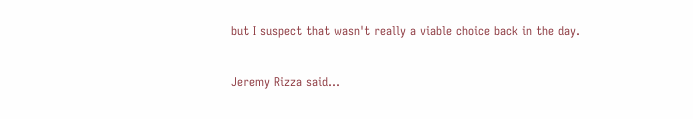but I suspect that wasn't really a viable choice back in the day.

Jeremy Rizza said...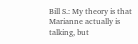Bill S.: My theory is that Marianne actually is talking, but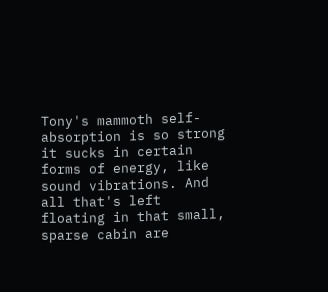Tony's mammoth self-absorption is so strong it sucks in certain forms of energy, like sound vibrations. And all that's left floating in that small, sparse cabin are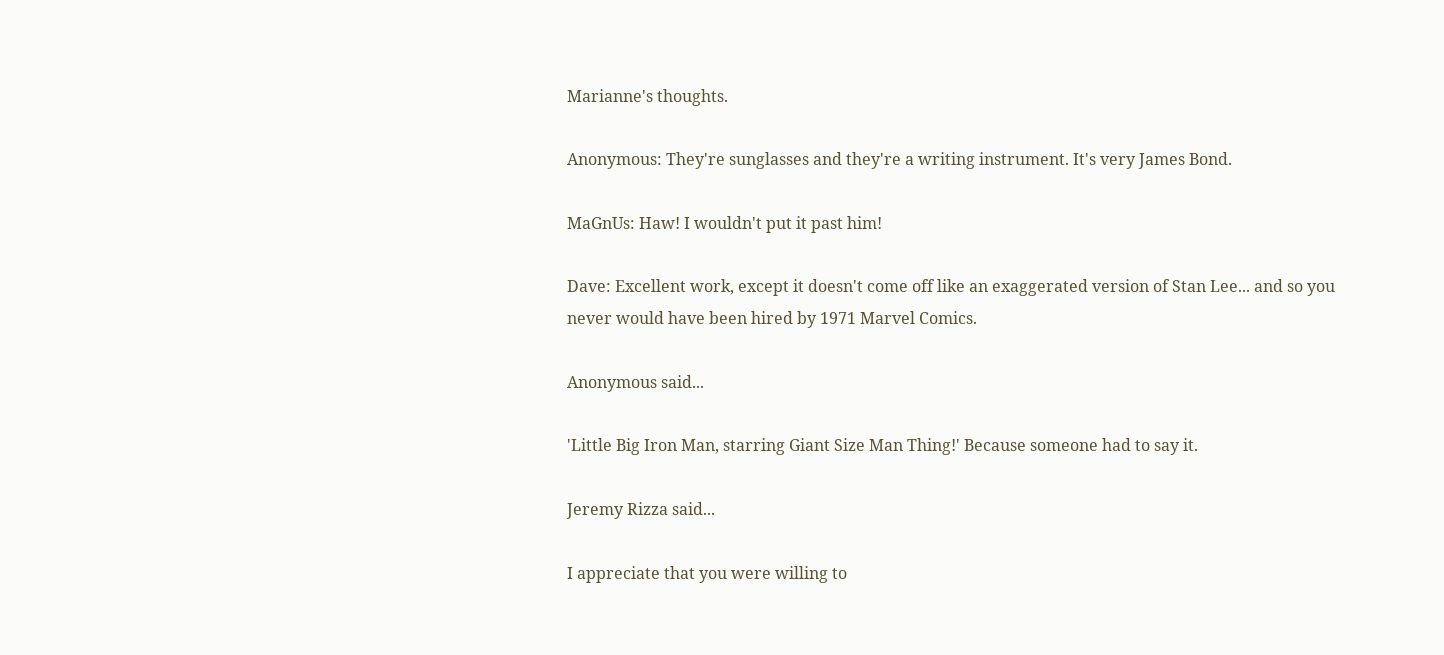Marianne's thoughts.

Anonymous: They're sunglasses and they're a writing instrument. It's very James Bond.

MaGnUs: Haw! I wouldn't put it past him!

Dave: Excellent work, except it doesn't come off like an exaggerated version of Stan Lee... and so you never would have been hired by 1971 Marvel Comics.

Anonymous said...

'Little Big Iron Man, starring Giant Size Man Thing!' Because someone had to say it.

Jeremy Rizza said...

I appreciate that you were willing to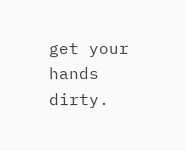get your hands dirty.